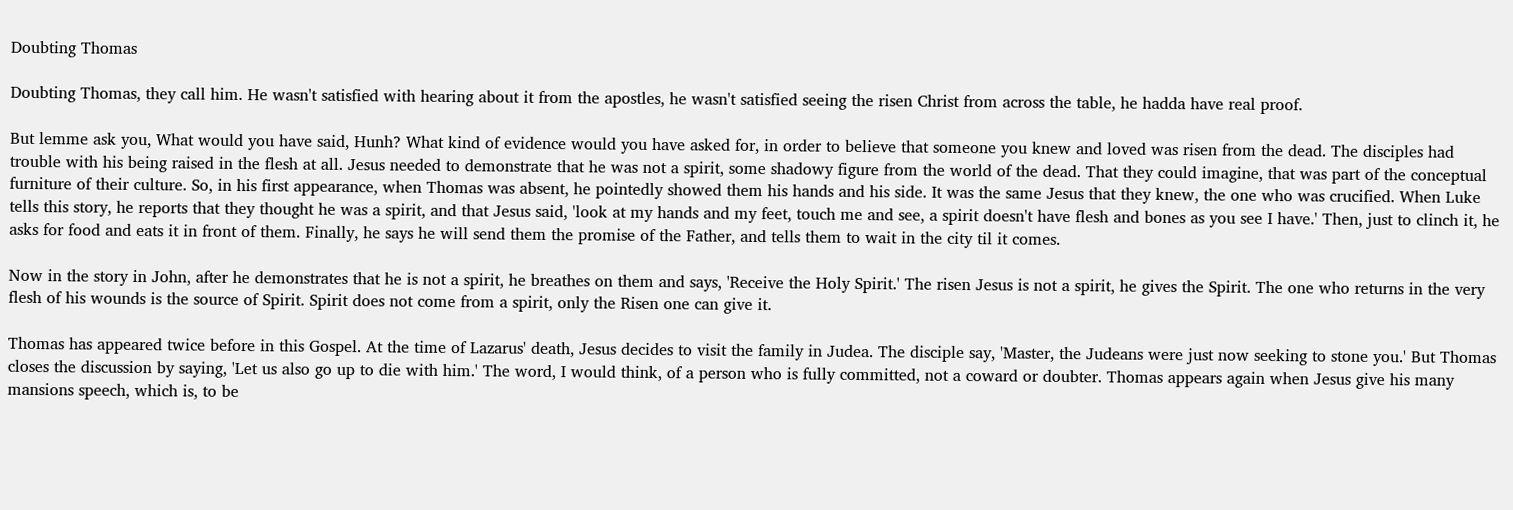Doubting Thomas

Doubting Thomas, they call him. He wasn't satisfied with hearing about it from the apostles, he wasn't satisfied seeing the risen Christ from across the table, he hadda have real proof.

But lemme ask you, What would you have said, Hunh? What kind of evidence would you have asked for, in order to believe that someone you knew and loved was risen from the dead. The disciples had trouble with his being raised in the flesh at all. Jesus needed to demonstrate that he was not a spirit, some shadowy figure from the world of the dead. That they could imagine, that was part of the conceptual furniture of their culture. So, in his first appearance, when Thomas was absent, he pointedly showed them his hands and his side. It was the same Jesus that they knew, the one who was crucified. When Luke tells this story, he reports that they thought he was a spirit, and that Jesus said, 'look at my hands and my feet, touch me and see, a spirit doesn't have flesh and bones as you see I have.' Then, just to clinch it, he asks for food and eats it in front of them. Finally, he says he will send them the promise of the Father, and tells them to wait in the city til it comes.

Now in the story in John, after he demonstrates that he is not a spirit, he breathes on them and says, 'Receive the Holy Spirit.' The risen Jesus is not a spirit, he gives the Spirit. The one who returns in the very flesh of his wounds is the source of Spirit. Spirit does not come from a spirit, only the Risen one can give it.

Thomas has appeared twice before in this Gospel. At the time of Lazarus' death, Jesus decides to visit the family in Judea. The disciple say, 'Master, the Judeans were just now seeking to stone you.' But Thomas closes the discussion by saying, 'Let us also go up to die with him.' The word, I would think, of a person who is fully committed, not a coward or doubter. Thomas appears again when Jesus give his many mansions speech, which is, to be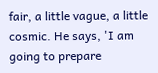fair, a little vague, a little cosmic. He says, 'I am going to prepare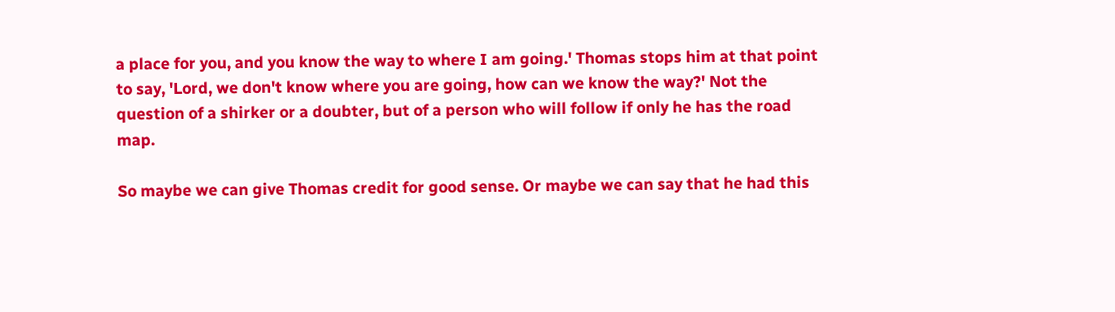a place for you, and you know the way to where I am going.' Thomas stops him at that point to say, 'Lord, we don't know where you are going, how can we know the way?' Not the question of a shirker or a doubter, but of a person who will follow if only he has the road map.

So maybe we can give Thomas credit for good sense. Or maybe we can say that he had this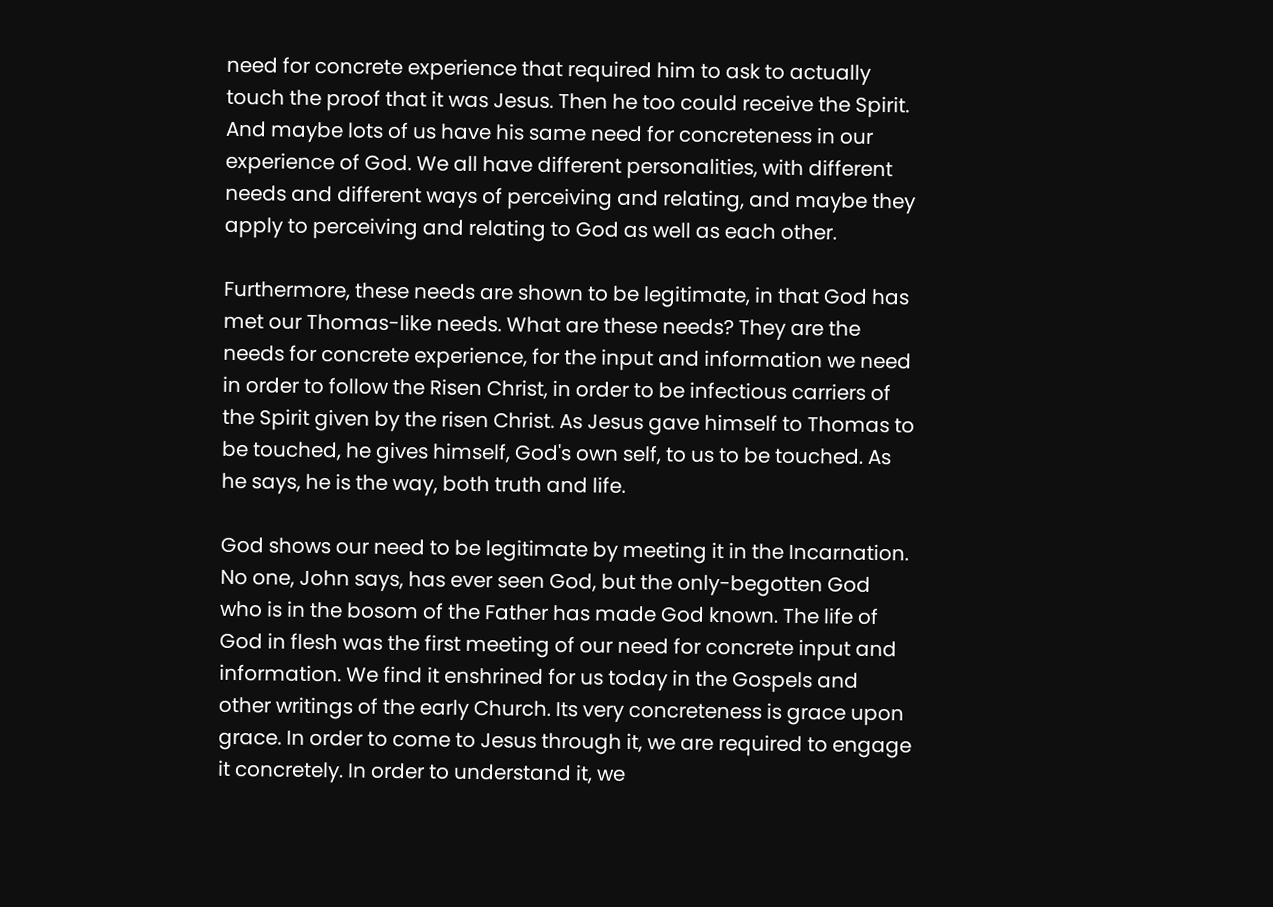need for concrete experience that required him to ask to actually touch the proof that it was Jesus. Then he too could receive the Spirit. And maybe lots of us have his same need for concreteness in our experience of God. We all have different personalities, with different needs and different ways of perceiving and relating, and maybe they apply to perceiving and relating to God as well as each other.

Furthermore, these needs are shown to be legitimate, in that God has met our Thomas-like needs. What are these needs? They are the needs for concrete experience, for the input and information we need in order to follow the Risen Christ, in order to be infectious carriers of the Spirit given by the risen Christ. As Jesus gave himself to Thomas to be touched, he gives himself, God's own self, to us to be touched. As he says, he is the way, both truth and life.

God shows our need to be legitimate by meeting it in the Incarnation. No one, John says, has ever seen God, but the only-begotten God who is in the bosom of the Father has made God known. The life of God in flesh was the first meeting of our need for concrete input and information. We find it enshrined for us today in the Gospels and other writings of the early Church. Its very concreteness is grace upon grace. In order to come to Jesus through it, we are required to engage it concretely. In order to understand it, we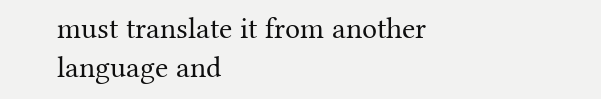must translate it from another language and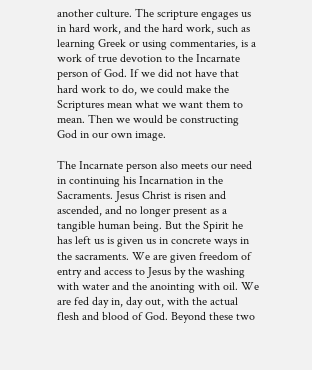another culture. The scripture engages us in hard work, and the hard work, such as learning Greek or using commentaries, is a work of true devotion to the Incarnate person of God. If we did not have that hard work to do, we could make the Scriptures mean what we want them to mean. Then we would be constructing God in our own image.

The Incarnate person also meets our need in continuing his Incarnation in the Sacraments. Jesus Christ is risen and ascended, and no longer present as a tangible human being. But the Spirit he has left us is given us in concrete ways in the sacraments. We are given freedom of entry and access to Jesus by the washing with water and the anointing with oil. We are fed day in, day out, with the actual flesh and blood of God. Beyond these two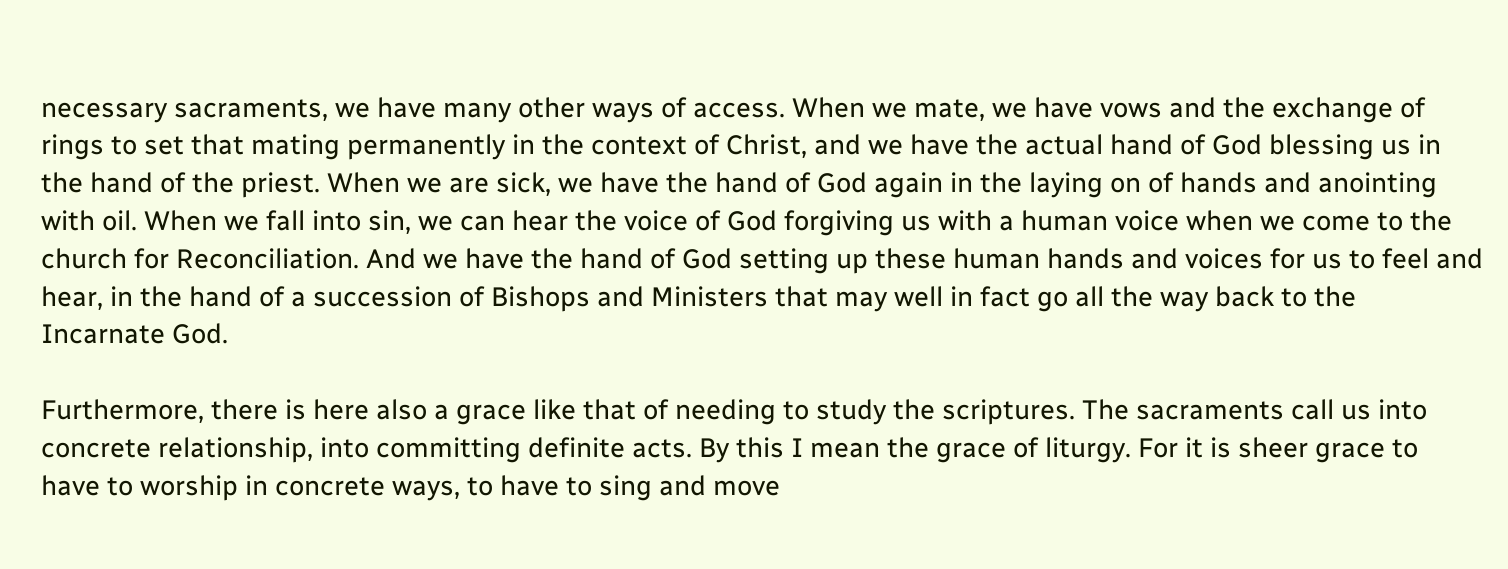necessary sacraments, we have many other ways of access. When we mate, we have vows and the exchange of rings to set that mating permanently in the context of Christ, and we have the actual hand of God blessing us in the hand of the priest. When we are sick, we have the hand of God again in the laying on of hands and anointing with oil. When we fall into sin, we can hear the voice of God forgiving us with a human voice when we come to the church for Reconciliation. And we have the hand of God setting up these human hands and voices for us to feel and hear, in the hand of a succession of Bishops and Ministers that may well in fact go all the way back to the Incarnate God.

Furthermore, there is here also a grace like that of needing to study the scriptures. The sacraments call us into concrete relationship, into committing definite acts. By this I mean the grace of liturgy. For it is sheer grace to have to worship in concrete ways, to have to sing and move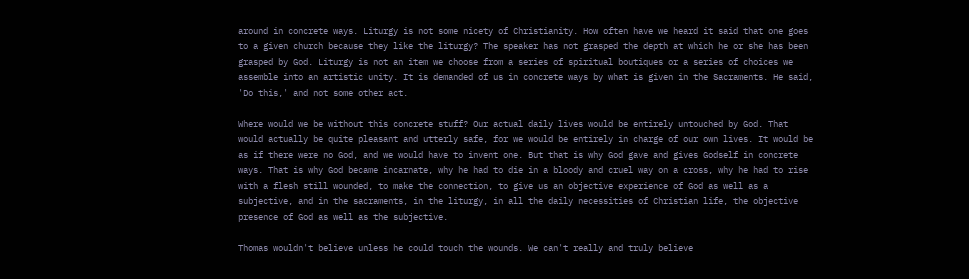around in concrete ways. Liturgy is not some nicety of Christianity. How often have we heard it said that one goes to a given church because they like the liturgy? The speaker has not grasped the depth at which he or she has been grasped by God. Liturgy is not an item we choose from a series of spiritual boutiques or a series of choices we assemble into an artistic unity. It is demanded of us in concrete ways by what is given in the Sacraments. He said, 'Do this,' and not some other act.

Where would we be without this concrete stuff? Our actual daily lives would be entirely untouched by God. That would actually be quite pleasant and utterly safe, for we would be entirely in charge of our own lives. It would be as if there were no God, and we would have to invent one. But that is why God gave and gives Godself in concrete ways. That is why God became incarnate, why he had to die in a bloody and cruel way on a cross, why he had to rise with a flesh still wounded, to make the connection, to give us an objective experience of God as well as a subjective, and in the sacraments, in the liturgy, in all the daily necessities of Christian life, the objective presence of God as well as the subjective.

Thomas wouldn't believe unless he could touch the wounds. We can't really and truly believe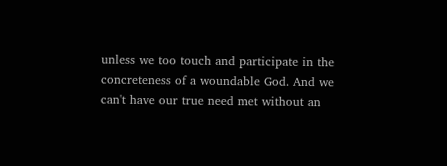unless we too touch and participate in the concreteness of a woundable God. And we can't have our true need met without an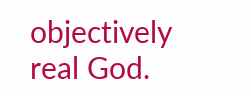objectively real God.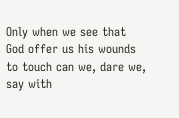Only when we see that God offer us his wounds to touch can we, dare we, say with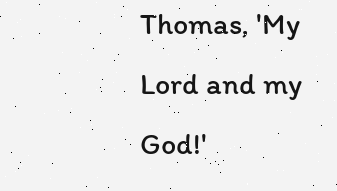Thomas, 'My Lord and my God!'